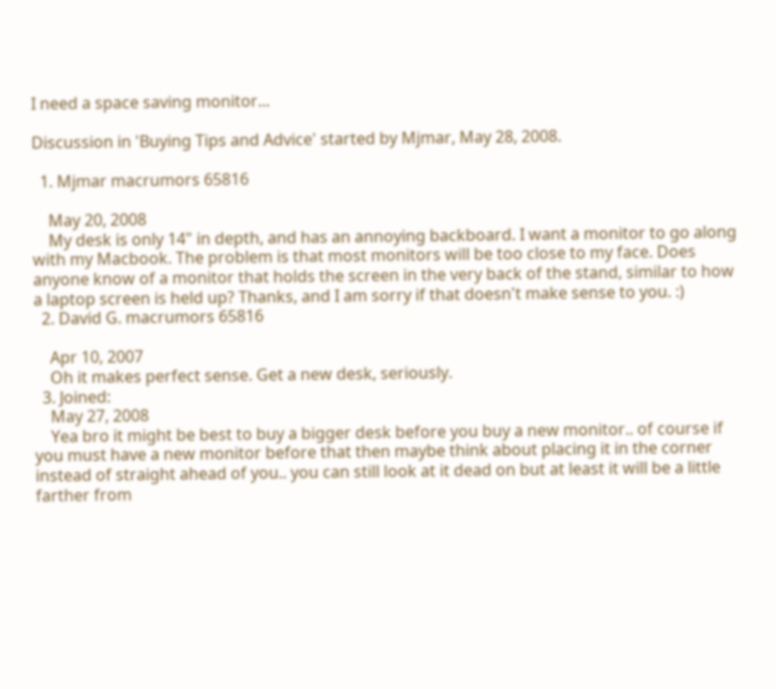I need a space saving monitor...

Discussion in 'Buying Tips and Advice' started by Mjmar, May 28, 2008.

  1. Mjmar macrumors 65816

    May 20, 2008
    My desk is only 14" in depth, and has an annoying backboard. I want a monitor to go along with my Macbook. The problem is that most monitors will be too close to my face. Does anyone know of a monitor that holds the screen in the very back of the stand, similar to how a laptop screen is held up? Thanks, and I am sorry if that doesn't make sense to you. :)
  2. David G. macrumors 65816

    Apr 10, 2007
    Oh it makes perfect sense. Get a new desk, seriously.
  3. Joined:
    May 27, 2008
    Yea bro it might be best to buy a bigger desk before you buy a new monitor.. of course if you must have a new monitor before that then maybe think about placing it in the corner instead of straight ahead of you.. you can still look at it dead on but at least it will be a little farther from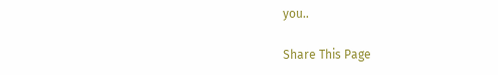you..

Share This Page